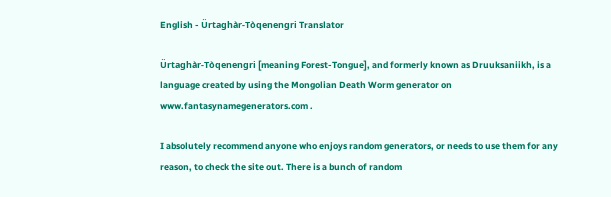English - Ürtaghàr-Tòqenengri Translator

Ürtaghàr-Tòqenengri [meaning Forest-Tongue], and formerly known as Druuksaniikh, is a language created by using the Mongolian Death Worm generator on www.fantasynamegenerators.com .

I absolutely recommend anyone who enjoys random generators, or needs to use them for any reason, to check the site out. There is a bunch of random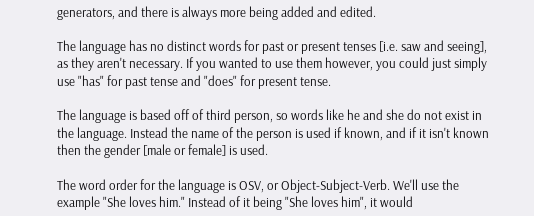generators, and there is always more being added and edited.

The language has no distinct words for past or present tenses [i.e. saw and seeing], as they aren't necessary. If you wanted to use them however, you could just simply use "has" for past tense and "does" for present tense.

The language is based off of third person, so words like he and she do not exist in the language. Instead the name of the person is used if known, and if it isn't known then the gender [male or female] is used.

The word order for the language is OSV, or Object-Subject-Verb. We'll use the example "She loves him." Instead of it being "She loves him", it would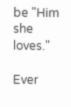be "Him she loves."

Ever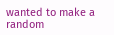wanted to make a random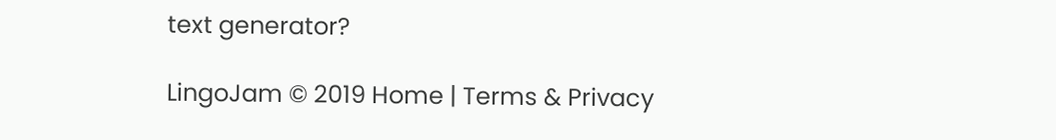text generator?

LingoJam © 2019 Home | Terms & Privacy